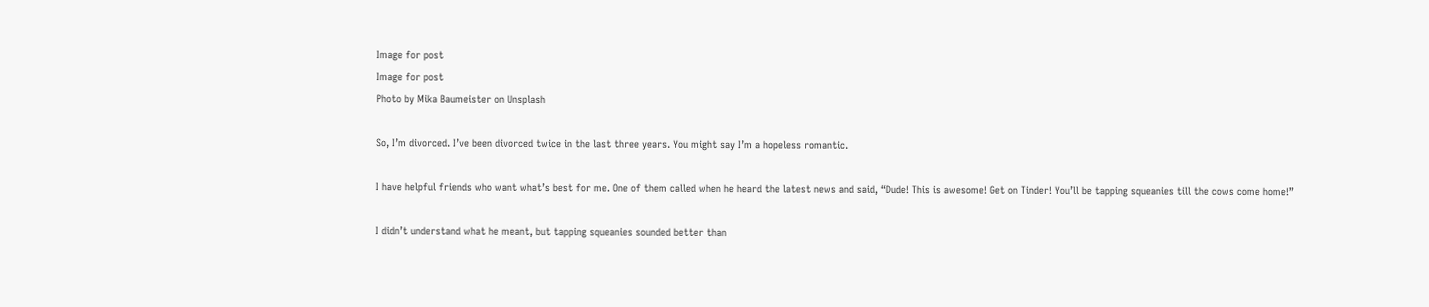Image for post
Image for post
Photo by Mika Baumeister on Unsplash

So, I’m divorced. I’ve been divorced twice in the last three years. You might say I’m a hopeless romantic.

I have helpful friends who want what’s best for me. One of them called when he heard the latest news and said, “Dude! This is awesome! Get on Tinder! You’ll be tapping squeanies till the cows come home!”

I didn’t understand what he meant, but tapping squeanies sounded better than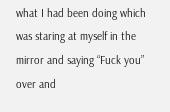what I had been doing which was staring at myself in the mirror and saying “Fuck you” over and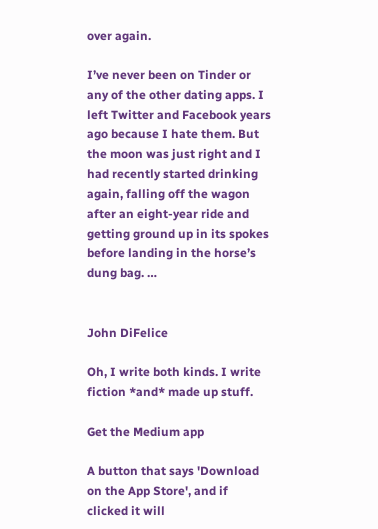over again.

I’ve never been on Tinder or any of the other dating apps. I left Twitter and Facebook years ago because I hate them. But the moon was just right and I had recently started drinking again, falling off the wagon after an eight-year ride and getting ground up in its spokes before landing in the horse’s dung bag. …


John DiFelice

Oh, I write both kinds. I write fiction *and* made up stuff.

Get the Medium app

A button that says 'Download on the App Store', and if clicked it will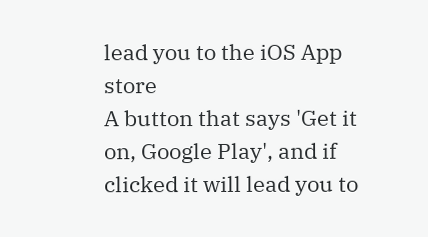lead you to the iOS App store
A button that says 'Get it on, Google Play', and if clicked it will lead you to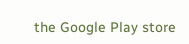the Google Play store